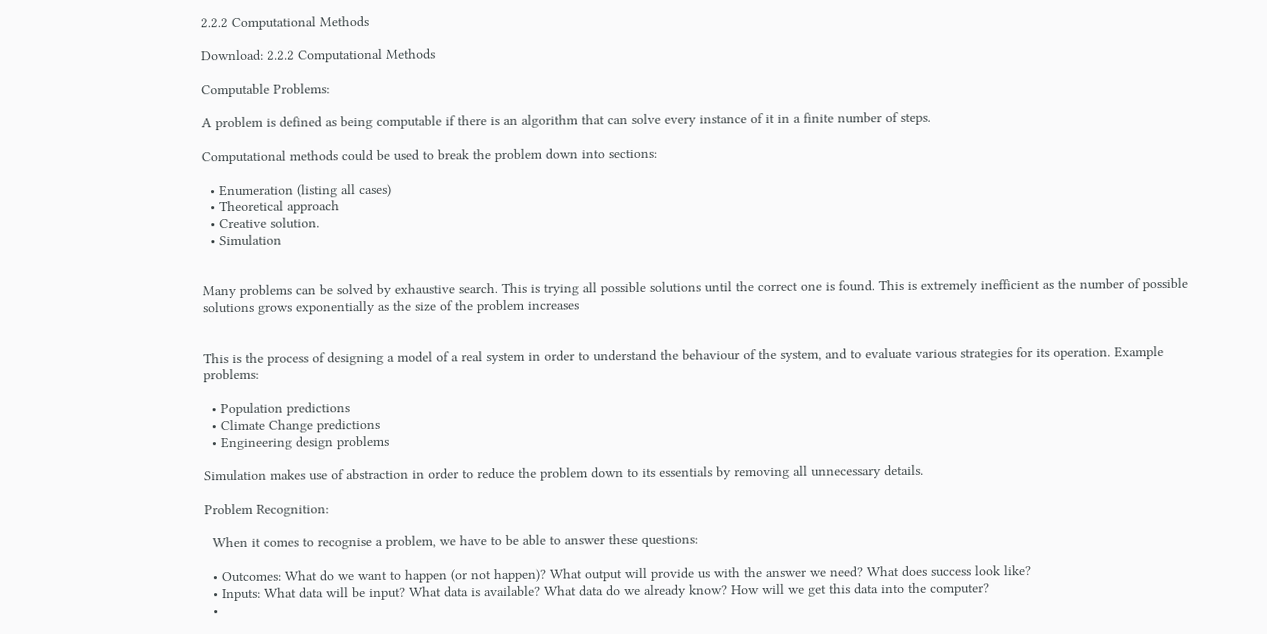2.2.2 Computational Methods

Download: 2.2.2 Computational Methods

Computable Problems:

A problem is defined as being computable if there is an algorithm that can solve every instance of it in a finite number of steps.

Computational methods could be used to break the problem down into sections:

  • Enumeration (listing all cases)
  • Theoretical approach
  • Creative solution.
  • Simulation


Many problems can be solved by exhaustive search. This is trying all possible solutions until the correct one is found. This is extremely inefficient as the number of possible solutions grows exponentially as the size of the problem increases


This is the process of designing a model of a real system in order to understand the behaviour of the system, and to evaluate various strategies for its operation. Example problems:

  • Population predictions
  • Climate Change predictions
  • Engineering design problems

Simulation makes use of abstraction in order to reduce the problem down to its essentials by removing all unnecessary details.

Problem Recognition:

  When it comes to recognise a problem, we have to be able to answer these questions:

  • Outcomes: What do we want to happen (or not happen)? What output will provide us with the answer we need? What does success look like?
  • Inputs: What data will be input? What data is available? What data do we already know? How will we get this data into the computer?
  •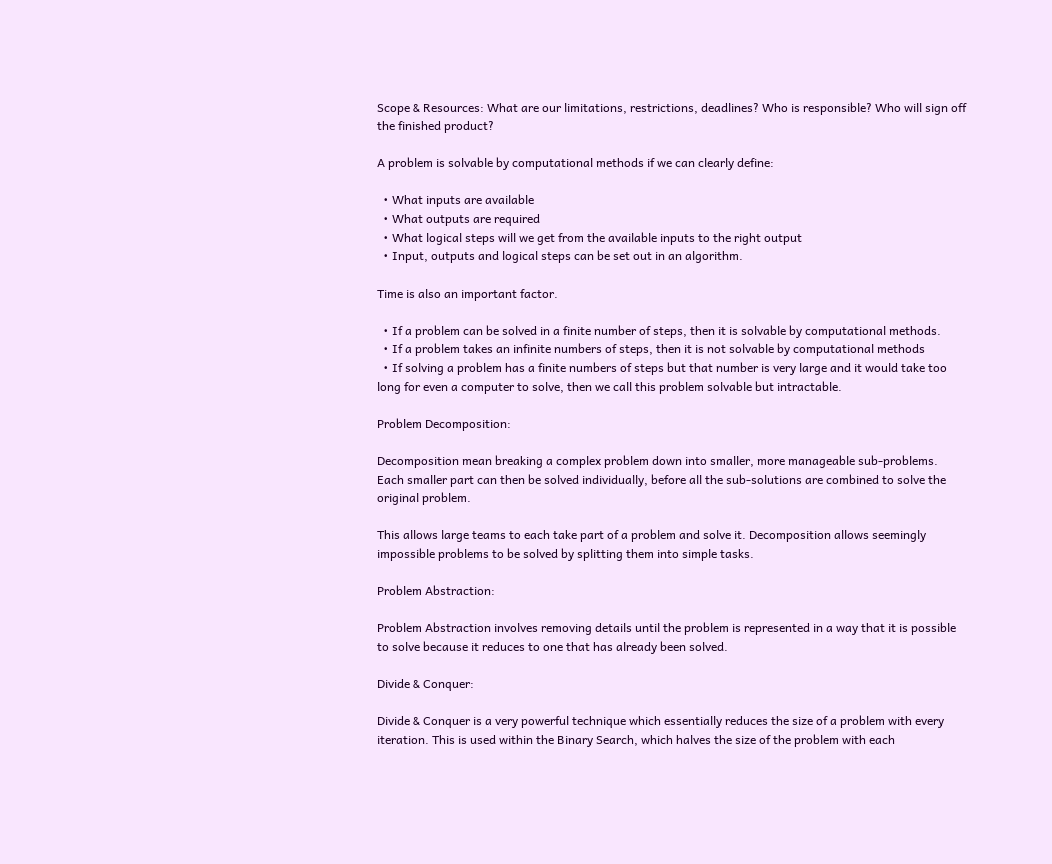Scope & Resources: What are our limitations, restrictions, deadlines? Who is responsible? Who will sign off the finished product?

A problem is solvable by computational methods if we can clearly define:

  • What inputs are available
  • What outputs are required
  • What logical steps will we get from the available inputs to the right output
  • Input, outputs and logical steps can be set out in an algorithm.

Time is also an important factor.

  • If a problem can be solved in a finite number of steps, then it is solvable by computational methods.
  • If a problem takes an infinite numbers of steps, then it is not solvable by computational methods
  • If solving a problem has a finite numbers of steps but that number is very large and it would take too long for even a computer to solve, then we call this problem solvable but intractable.

Problem Decomposition:

Decomposition mean breaking a complex problem down into smaller, more manageable sub-problems. Each smaller part can then be solved individually, before all the sub-solutions are combined to solve the original problem.

This allows large teams to each take part of a problem and solve it. Decomposition allows seemingly impossible problems to be solved by splitting them into simple tasks.

Problem Abstraction:

Problem Abstraction involves removing details until the problem is represented in a way that it is possible to solve because it reduces to one that has already been solved.

Divide & Conquer:

Divide & Conquer is a very powerful technique which essentially reduces the size of a problem with every iteration. This is used within the Binary Search, which halves the size of the problem with each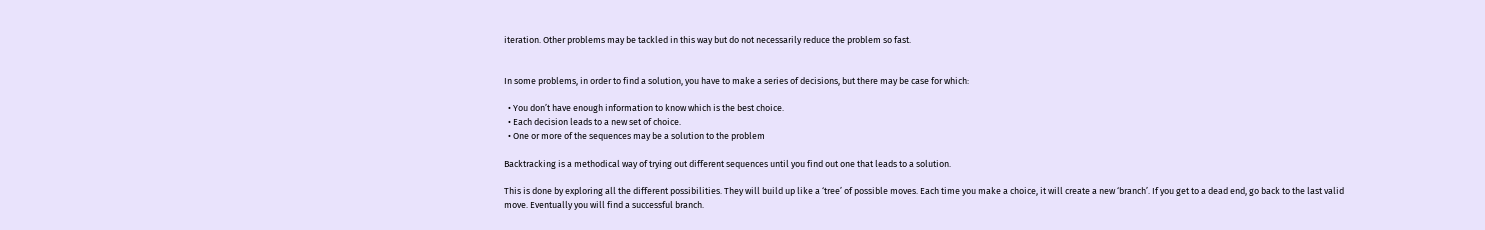iteration. Other problems may be tackled in this way but do not necessarily reduce the problem so fast.


In some problems, in order to find a solution, you have to make a series of decisions, but there may be case for which:

  • You don’t have enough information to know which is the best choice.
  • Each decision leads to a new set of choice.
  • One or more of the sequences may be a solution to the problem

Backtracking is a methodical way of trying out different sequences until you find out one that leads to a solution.

This is done by exploring all the different possibilities. They will build up like a ‘tree’ of possible moves. Each time you make a choice, it will create a new ‘branch’. If you get to a dead end, go back to the last valid move. Eventually you will find a successful branch.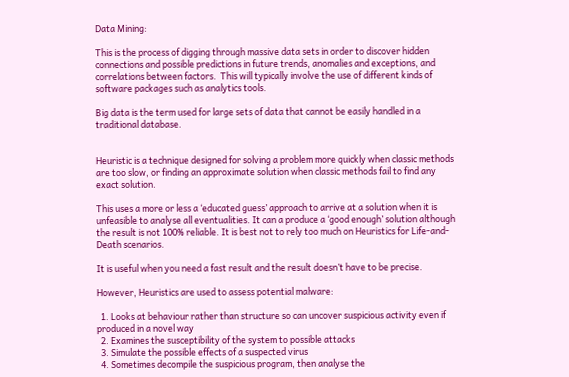Data Mining:

This is the process of digging through massive data sets in order to discover hidden connections and possible predictions in future trends, anomalies and exceptions, and correlations between factors.  This will typically involve the use of different kinds of software packages such as analytics tools.

Big data is the term used for large sets of data that cannot be easily handled in a traditional database.


Heuristic is a technique designed for solving a problem more quickly when classic methods are too slow, or finding an approximate solution when classic methods fail to find any exact solution.

This uses a more or less a ‘educated guess’ approach to arrive at a solution when it is unfeasible to analyse all eventualities. It can a produce a ‘good enough’ solution although the result is not 100% reliable. It is best not to rely too much on Heuristics for Life-and-Death scenarios.

It is useful when you need a fast result and the result doesn’t have to be precise.

However, Heuristics are used to assess potential malware:

  1. Looks at behaviour rather than structure so can uncover suspicious activity even if produced in a novel way
  2. Examines the susceptibility of the system to possible attacks
  3. Simulate the possible effects of a suspected virus
  4. Sometimes decompile the suspicious program, then analyse the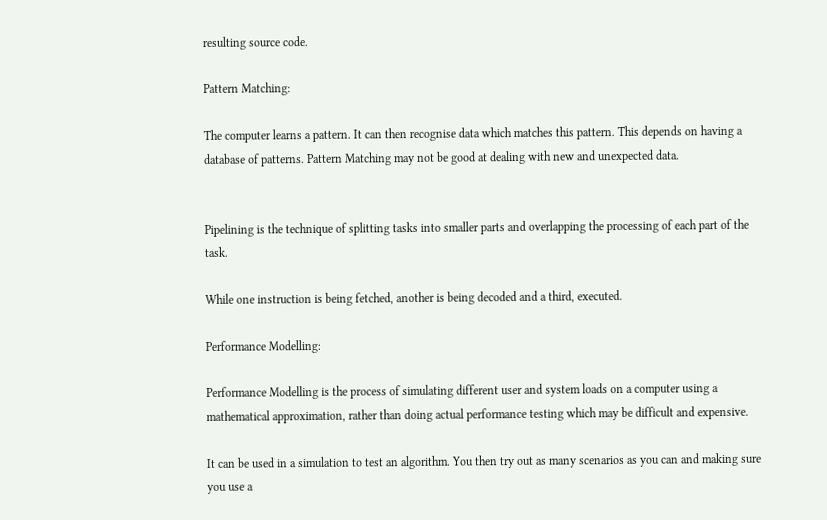resulting source code.

Pattern Matching:

The computer learns a pattern. It can then recognise data which matches this pattern. This depends on having a database of patterns. Pattern Matching may not be good at dealing with new and unexpected data.


Pipelining is the technique of splitting tasks into smaller parts and overlapping the processing of each part of the task.

While one instruction is being fetched, another is being decoded and a third, executed.

Performance Modelling:

Performance Modelling is the process of simulating different user and system loads on a computer using a mathematical approximation, rather than doing actual performance testing which may be difficult and expensive.

It can be used in a simulation to test an algorithm. You then try out as many scenarios as you can and making sure you use a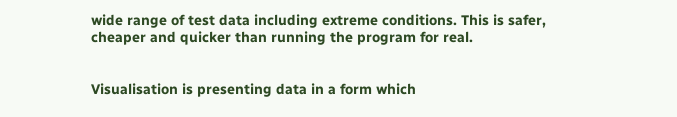wide range of test data including extreme conditions. This is safer, cheaper and quicker than running the program for real.


Visualisation is presenting data in a form which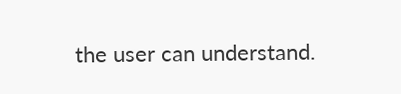the user can understand.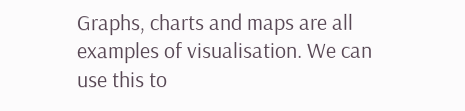Graphs, charts and maps are all examples of visualisation. We can use this to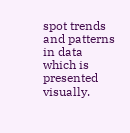spot trends and patterns in data which is presented visually.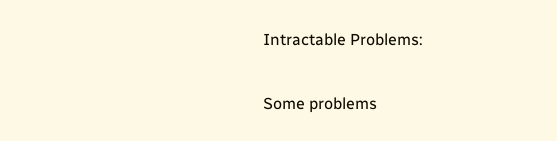Intractable Problems:

Some problems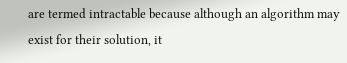are termed intractable because although an algorithm may exist for their solution, it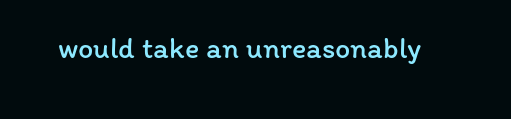would take an unreasonably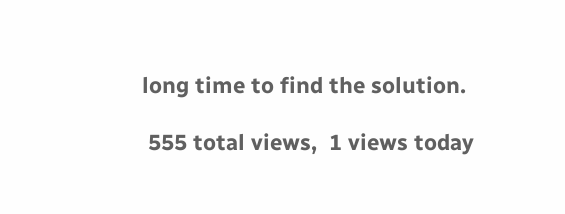long time to find the solution.

 555 total views,  1 views today